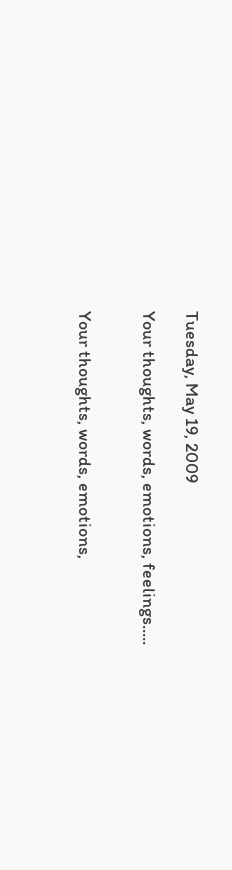Tuesday, May 19, 2009

Your thoughts, words, emotions, feelings.....


Your thoughts, words, emotions,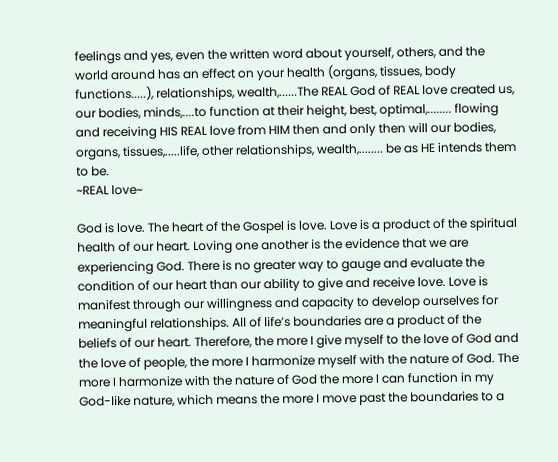feelings and yes, even the written word about yourself, others, and the world around has an effect on your health (organs, tissues, body functions.....), relationships, wealth,......The REAL God of REAL love created us, our bodies, minds,....to function at their height, best, optimal,........ flowing and receiving HIS REAL love from HIM then and only then will our bodies, organs, tissues,.....life, other relationships, wealth,........ be as HE intends them to be.
~REAL love~

God is love. The heart of the Gospel is love. Love is a product of the spiritual health of our heart. Loving one another is the evidence that we are experiencing God. There is no greater way to gauge and evaluate the condition of our heart than our ability to give and receive love. Love is manifest through our willingness and capacity to develop ourselves for meaningful relationships. All of life’s boundaries are a product of the beliefs of our heart. Therefore, the more I give myself to the love of God and the love of people, the more I harmonize myself with the nature of God. The more I harmonize with the nature of God the more I can function in my God-like nature, which means the more I move past the boundaries to a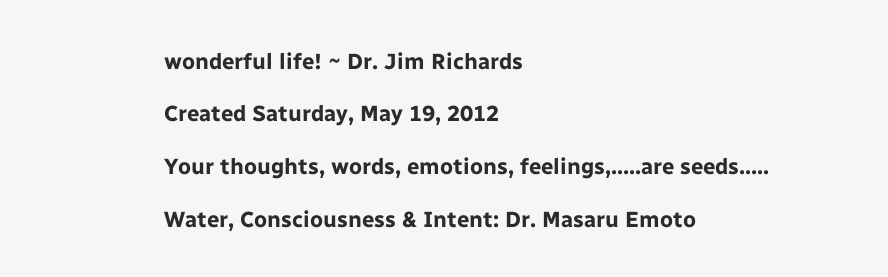wonderful life! ~ Dr. Jim Richards

Created Saturday, May 19, 2012

Your thoughts, words, emotions, feelings,.....are seeds.....

Water, Consciousness & Intent: Dr. Masaru Emoto